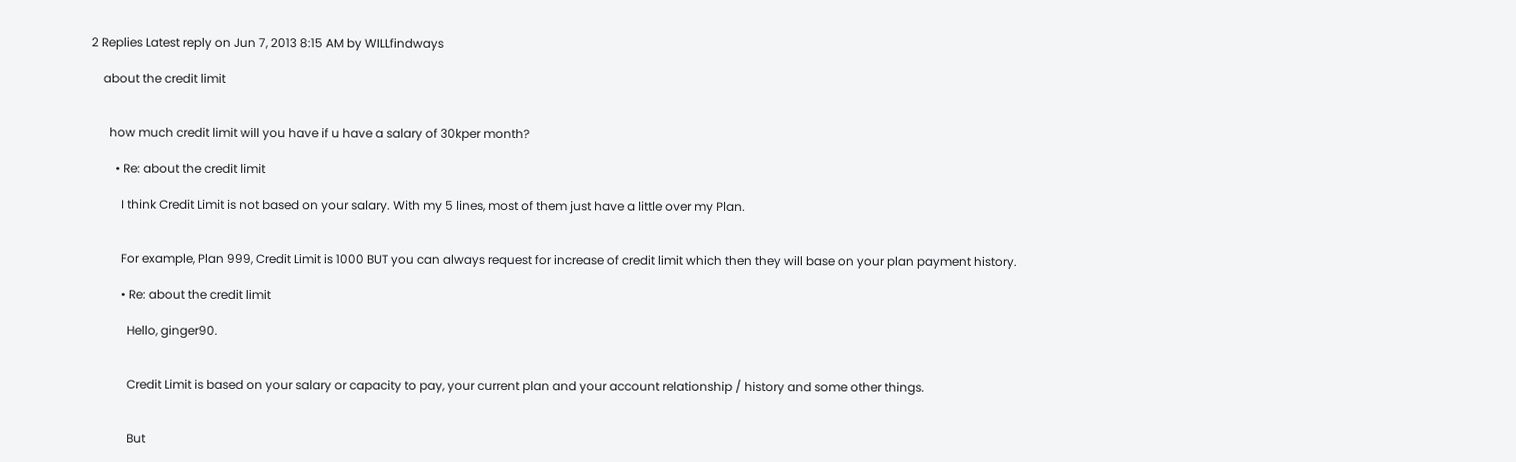2 Replies Latest reply on Jun 7, 2013 8:15 AM by WILLfindways

    about the credit limit


      how much credit limit will you have if u have a salary of 30kper month?

        • Re: about the credit limit

          I think Credit Limit is not based on your salary. With my 5 lines, most of them just have a little over my Plan.


          For example, Plan 999, Credit Limit is 1000 BUT you can always request for increase of credit limit which then they will base on your plan payment history.

          • Re: about the credit limit

            Hello, ginger90.


            Credit Limit is based on your salary or capacity to pay, your current plan and your account relationship / history and some other things.


            But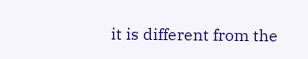it is different from the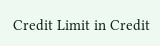Credit Limit in Credit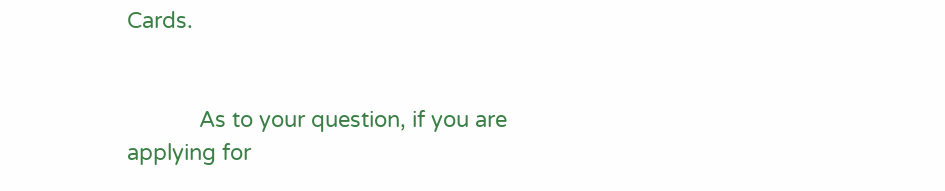Cards.


            As to your question, if you are applying for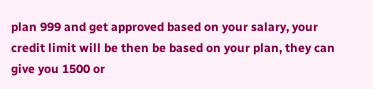plan 999 and get approved based on your salary, your credit limit will be then be based on your plan, they can give you 1500 or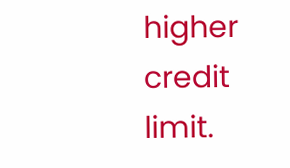higher credit limit.